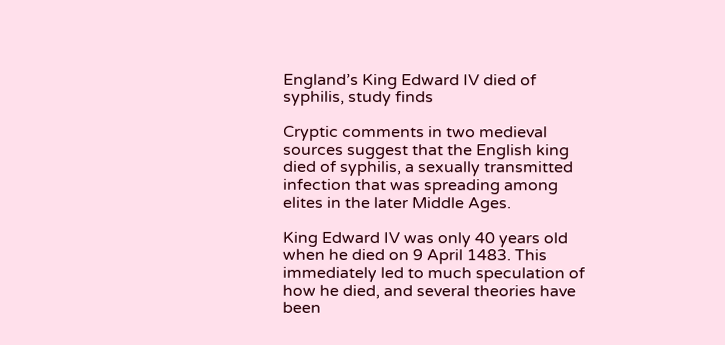England’s King Edward IV died of syphilis, study finds

Cryptic comments in two medieval sources suggest that the English king died of syphilis, a sexually transmitted infection that was spreading among elites in the later Middle Ages.

King Edward IV was only 40 years old when he died on 9 April 1483. This immediately led to much speculation of how he died, and several theories have been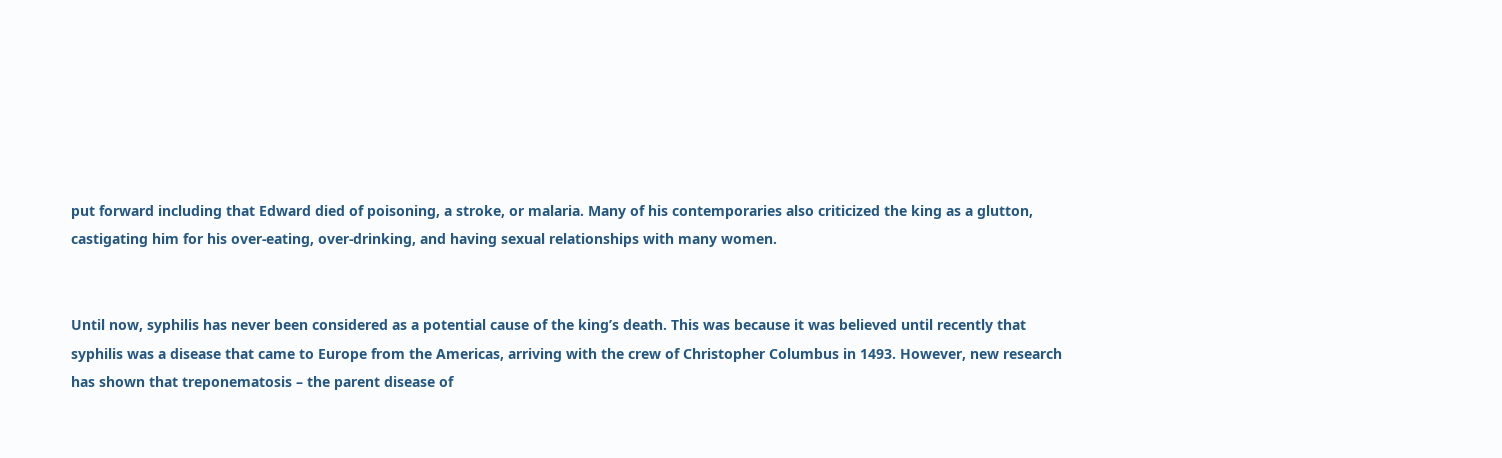put forward including that Edward died of poisoning, a stroke, or malaria. Many of his contemporaries also criticized the king as a glutton, castigating him for his over-eating, over-drinking, and having sexual relationships with many women.


Until now, syphilis has never been considered as a potential cause of the king’s death. This was because it was believed until recently that syphilis was a disease that came to Europe from the Americas, arriving with the crew of Christopher Columbus in 1493. However, new research has shown that treponematosis – the parent disease of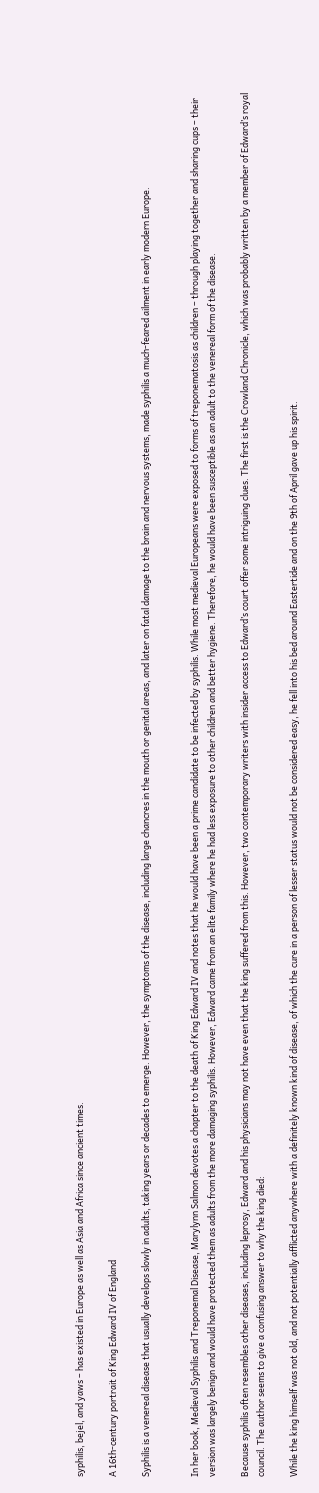syphilis, bejel, and yaws – has existed in Europe as well as Asia and Africa since ancient times.

A 16th-century portrait of King Edward IV of England

Syphilis is a venereal disease that usually develops slowly in adults, taking years or decades to emerge. However, the symptoms of the disease, including large chancres in the mouth or genital areas, and later on fatal damage to the brain and nervous systems, made syphilis a much-feared ailment in early modern Europe.


In her book, Medieval Syphilis and Treponemal Disease, Marylynn Salmon devotes a chapter to the death of King Edward IV and notes that he would have been a prime candidate to be infected by syphilis. While most medieval Europeans were exposed to forms of treponematosis as children – through playing together and sharing cups – their version was largely benign and would have protected them as adults from the more damaging syphilis. However, Edward came from an elite family where he had less exposure to other children and better hygiene. Therefore, he would have been susceptible as an adult to the venereal form of the disease.

Because syphilis often resembles other diseases, including leprosy, Edward and his physicians may not have even that the king suffered from this. However, two contemporary writers with insider access to Edward’s court offer some intriguing clues. The first is the Crowland Chronicle, which was probably written by a member of Edward’s royal council. The author seems to give a confusing answer to why the king died:

While the king himself was not old, and not potentially afflicted anywhere with a definitely known kind of disease, of which the cure in a person of lesser status would not be considered easy, he fell into his bed around Eastertide and on the 9th of April gave up his spirit.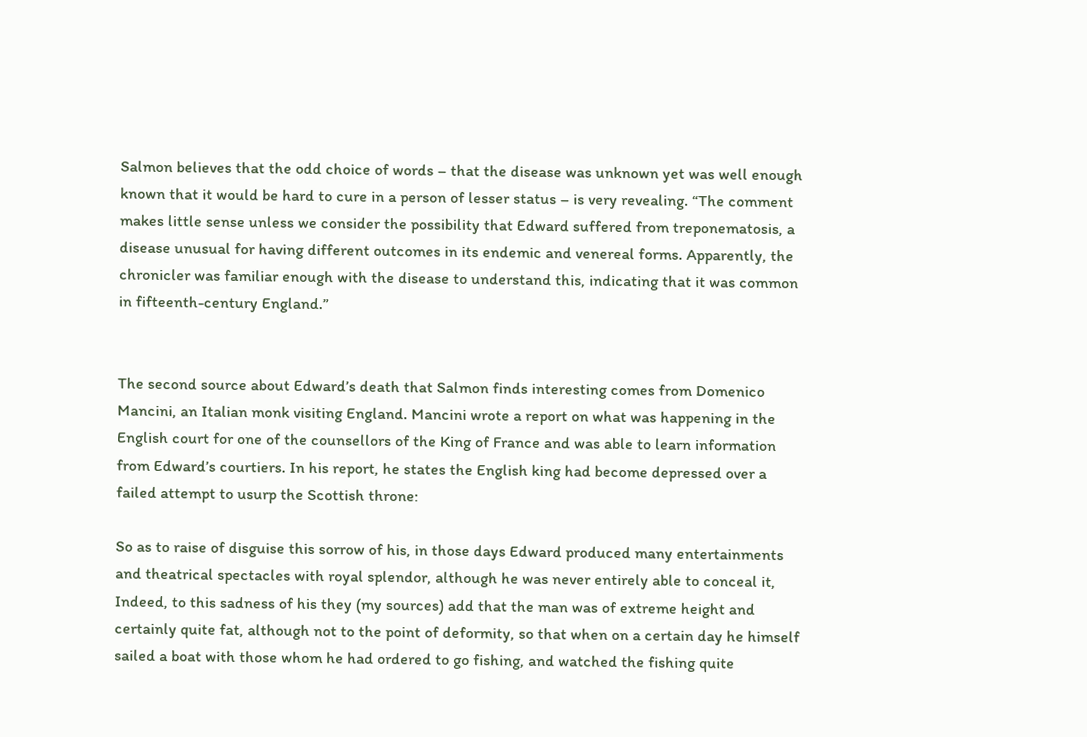Salmon believes that the odd choice of words – that the disease was unknown yet was well enough known that it would be hard to cure in a person of lesser status – is very revealing. “The comment makes little sense unless we consider the possibility that Edward suffered from treponematosis, a disease unusual for having different outcomes in its endemic and venereal forms. Apparently, the chronicler was familiar enough with the disease to understand this, indicating that it was common in fifteenth-century England.”


The second source about Edward’s death that Salmon finds interesting comes from Domenico Mancini, an Italian monk visiting England. Mancini wrote a report on what was happening in the English court for one of the counsellors of the King of France and was able to learn information from Edward’s courtiers. In his report, he states the English king had become depressed over a failed attempt to usurp the Scottish throne:

So as to raise of disguise this sorrow of his, in those days Edward produced many entertainments and theatrical spectacles with royal splendor, although he was never entirely able to conceal it, Indeed, to this sadness of his they (my sources) add that the man was of extreme height and certainly quite fat, although not to the point of deformity, so that when on a certain day he himself sailed a boat with those whom he had ordered to go fishing, and watched the fishing quite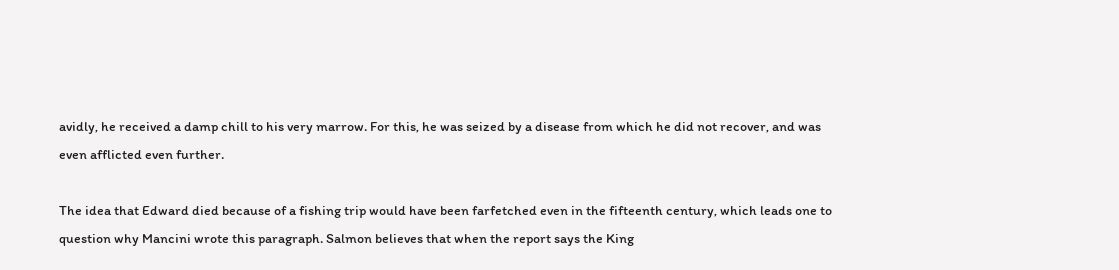avidly, he received a damp chill to his very marrow. For this, he was seized by a disease from which he did not recover, and was even afflicted even further.

The idea that Edward died because of a fishing trip would have been farfetched even in the fifteenth century, which leads one to question why Mancini wrote this paragraph. Salmon believes that when the report says the King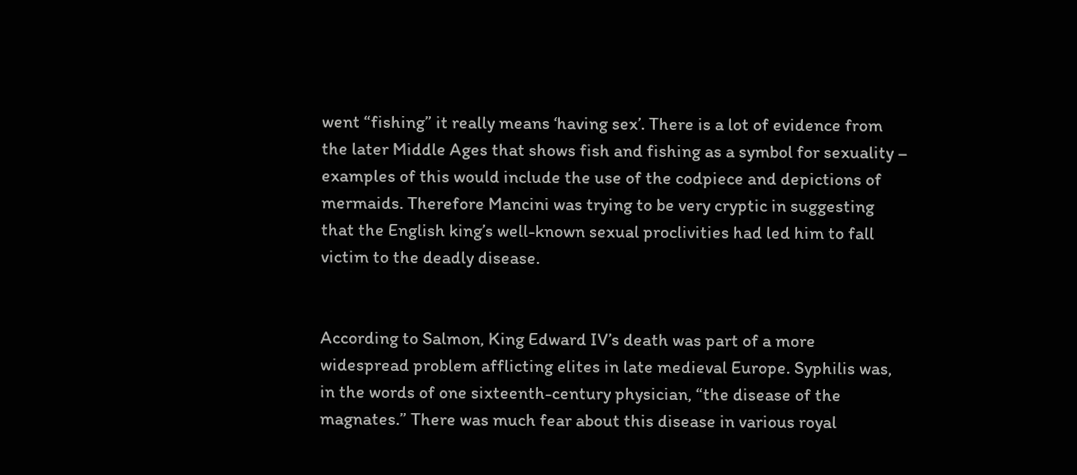went “fishing” it really means ‘having sex’. There is a lot of evidence from the later Middle Ages that shows fish and fishing as a symbol for sexuality – examples of this would include the use of the codpiece and depictions of mermaids. Therefore Mancini was trying to be very cryptic in suggesting that the English king’s well-known sexual proclivities had led him to fall victim to the deadly disease.


According to Salmon, King Edward IV’s death was part of a more widespread problem afflicting elites in late medieval Europe. Syphilis was, in the words of one sixteenth-century physician, “the disease of the magnates.” There was much fear about this disease in various royal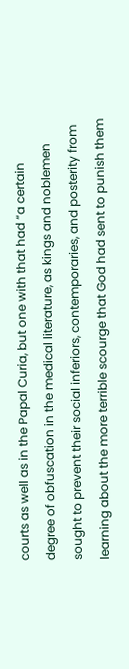courts as well as in the Papal Curia, but one with that had “a certain degree of obfuscation in the medical literature, as kings and noblemen sought to prevent their social inferiors, contemporaries, and posterity from learning about the more terrible scourge that God had sent to punish them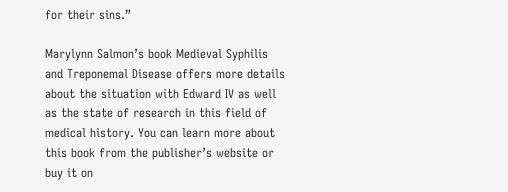for their sins.”

Marylynn Salmon’s book Medieval Syphilis and Treponemal Disease offers more details about the situation with Edward IV as well as the state of research in this field of medical history. You can learn more about this book from the publisher’s website or buy it on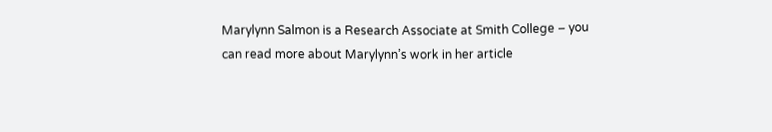Marylynn Salmon is a Research Associate at Smith College – you can read more about Marylynn’s work in her article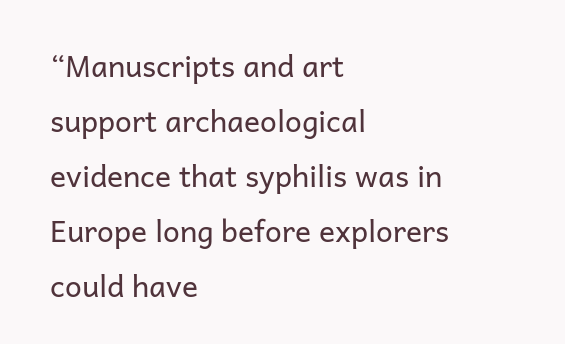“Manuscripts and art support archaeological evidence that syphilis was in Europe long before explorers could have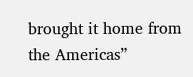brought it home from the Americas”